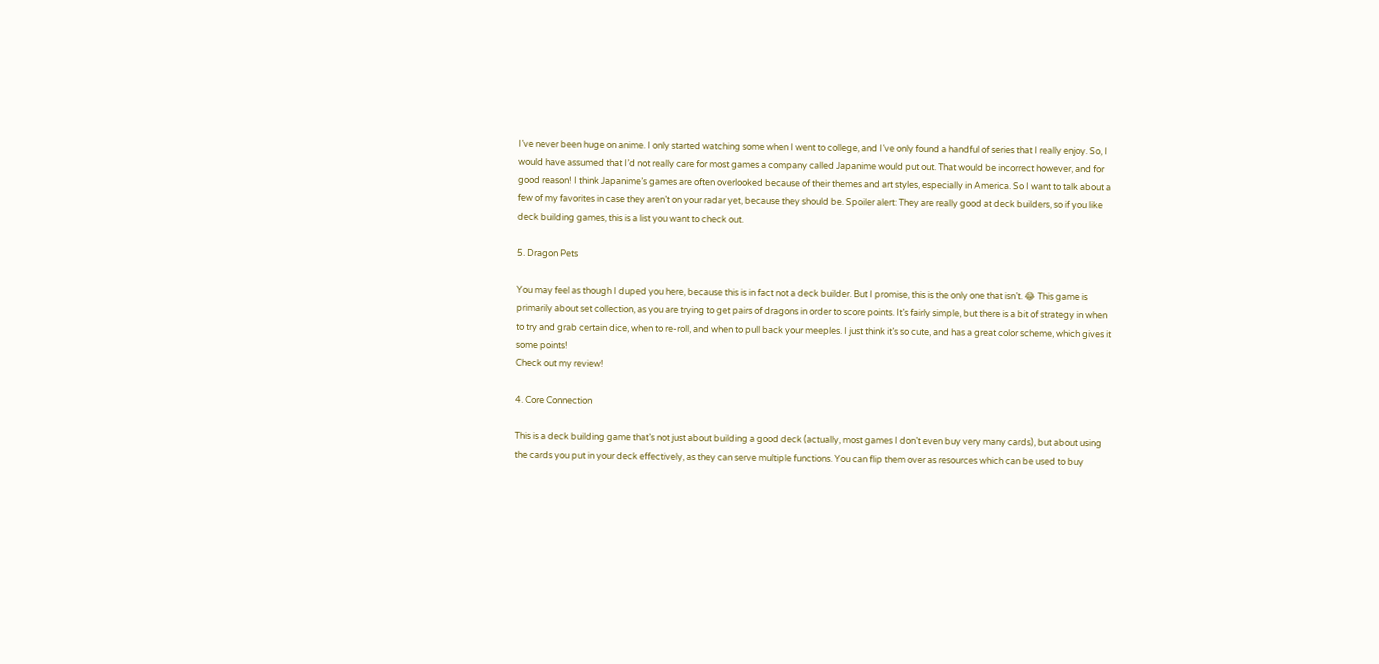I’ve never been huge on anime. I only started watching some when I went to college, and I’ve only found a handful of series that I really enjoy. So, I would have assumed that I’d not really care for most games a company called Japanime would put out. That would be incorrect however, and for good reason! I think Japanime’s games are often overlooked because of their themes and art styles, especially in America. So I want to talk about a few of my favorites in case they aren’t on your radar yet, because they should be. Spoiler alert: They are really good at deck builders, so if you like deck building games, this is a list you want to check out.

5. Dragon Pets

You may feel as though I duped you here, because this is in fact not a deck builder. But I promise, this is the only one that isn’t. 😂 This game is primarily about set collection, as you are trying to get pairs of dragons in order to score points. It’s fairly simple, but there is a bit of strategy in when to try and grab certain dice, when to re-roll, and when to pull back your meeples. I just think it’s so cute, and has a great color scheme, which gives it some points!
Check out my review!

4. Core Connection

This is a deck building game that’s not just about building a good deck (actually, most games I don’t even buy very many cards), but about using the cards you put in your deck effectively, as they can serve multiple functions. You can flip them over as resources which can be used to buy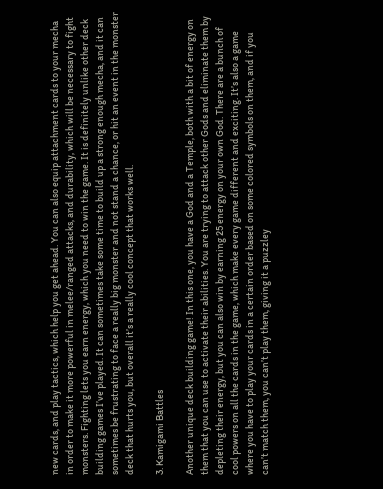new cards, and play tactics, which help you get ahead. You can also equip attachment cards to your mecha in order to make it more powerful in melee/ranged attacks, and durability, which will be necessary to fight monsters. Fighting lets you earn energy, which you need to win the game. It is definitely unlike other deck building games I’ve played. It can sometimes take some time to build up a strong enough mecha, and it can sometimes be frustrating to face a really big monster and not stand a chance, or hit an event in the monster deck that hurts you, but overall it’s a really cool concept that works well.

3. Kamigami Battles

Another unique deck building game! In this one, you have a God and a Temple, both with a bit of energy on them that you can use to activate their abilities. You are trying to attack other Gods and eliminate them by depleting their energy, but you can also win by earning 25 energy on your own God. There are a bunch of cool powers on all the cards in the game, which make every game different and exciting. It’s also a game where you have to play your cards in a certain order based on some colored symbols on them, and if you can’t match them, you can’t play them, giving it a puzzley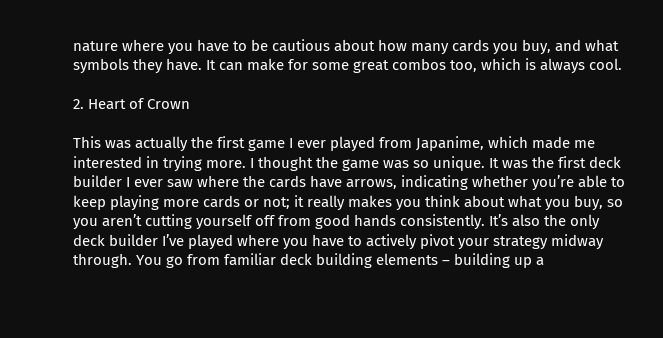nature where you have to be cautious about how many cards you buy, and what symbols they have. It can make for some great combos too, which is always cool.

2. Heart of Crown

This was actually the first game I ever played from Japanime, which made me interested in trying more. I thought the game was so unique. It was the first deck builder I ever saw where the cards have arrows, indicating whether you’re able to keep playing more cards or not; it really makes you think about what you buy, so you aren’t cutting yourself off from good hands consistently. It’s also the only deck builder I’ve played where you have to actively pivot your strategy midway through. You go from familiar deck building elements – building up a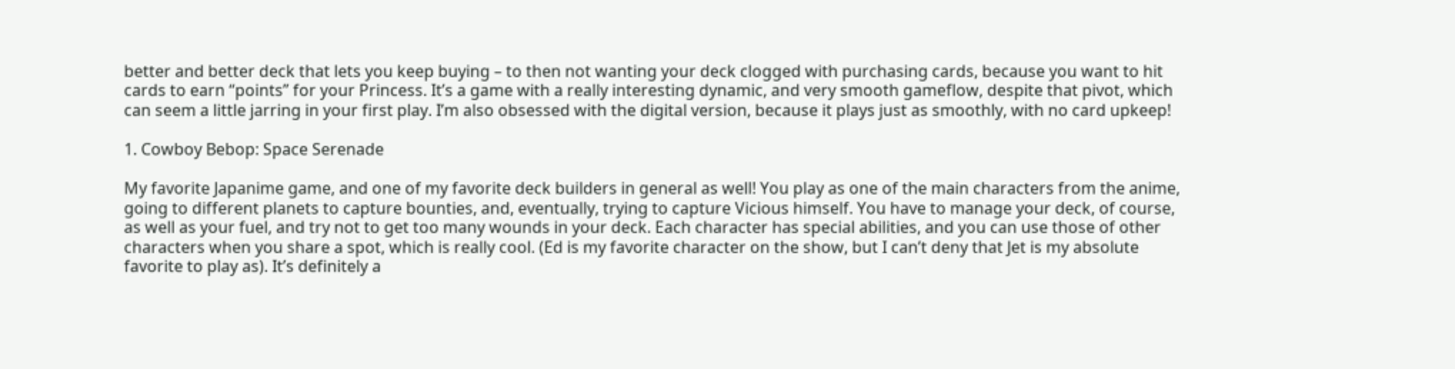better and better deck that lets you keep buying – to then not wanting your deck clogged with purchasing cards, because you want to hit cards to earn “points” for your Princess. It’s a game with a really interesting dynamic, and very smooth gameflow, despite that pivot, which can seem a little jarring in your first play. I’m also obsessed with the digital version, because it plays just as smoothly, with no card upkeep!

1. Cowboy Bebop: Space Serenade

My favorite Japanime game, and one of my favorite deck builders in general as well! You play as one of the main characters from the anime, going to different planets to capture bounties, and, eventually, trying to capture Vicious himself. You have to manage your deck, of course, as well as your fuel, and try not to get too many wounds in your deck. Each character has special abilities, and you can use those of other characters when you share a spot, which is really cool. (Ed is my favorite character on the show, but I can’t deny that Jet is my absolute favorite to play as). It’s definitely a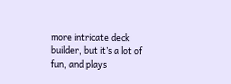more intricate deck builder, but it’s a lot of fun, and plays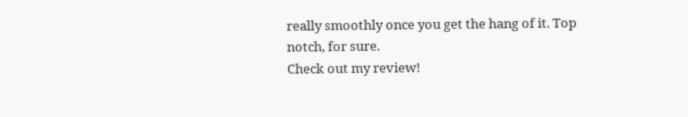really smoothly once you get the hang of it. Top notch, for sure.
Check out my review!